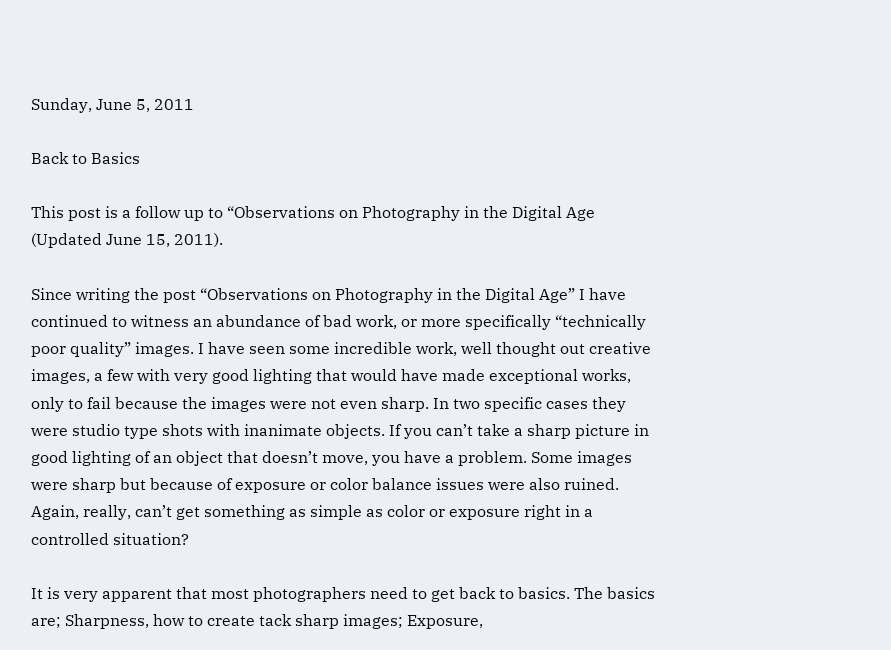Sunday, June 5, 2011

Back to Basics

This post is a follow up to “Observations on Photography in the Digital Age (Updated June 15, 2011).

Since writing the post “Observations on Photography in the Digital Age” I have continued to witness an abundance of bad work, or more specifically “technically poor quality” images. I have seen some incredible work, well thought out creative images, a few with very good lighting that would have made exceptional works, only to fail because the images were not even sharp. In two specific cases they were studio type shots with inanimate objects. If you can’t take a sharp picture in good lighting of an object that doesn’t move, you have a problem. Some images were sharp but because of exposure or color balance issues were also ruined. Again, really, can’t get something as simple as color or exposure right in a controlled situation?

It is very apparent that most photographers need to get back to basics. The basics are; Sharpness, how to create tack sharp images; Exposure,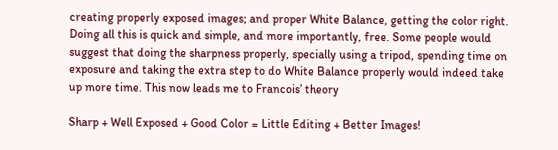creating properly exposed images; and proper White Balance, getting the color right. Doing all this is quick and simple, and more importantly, free. Some people would suggest that doing the sharpness properly, specially using a tripod, spending time on exposure and taking the extra step to do White Balance properly would indeed take up more time. This now leads me to Francois’ theory

Sharp + Well Exposed + Good Color = Little Editing + Better Images!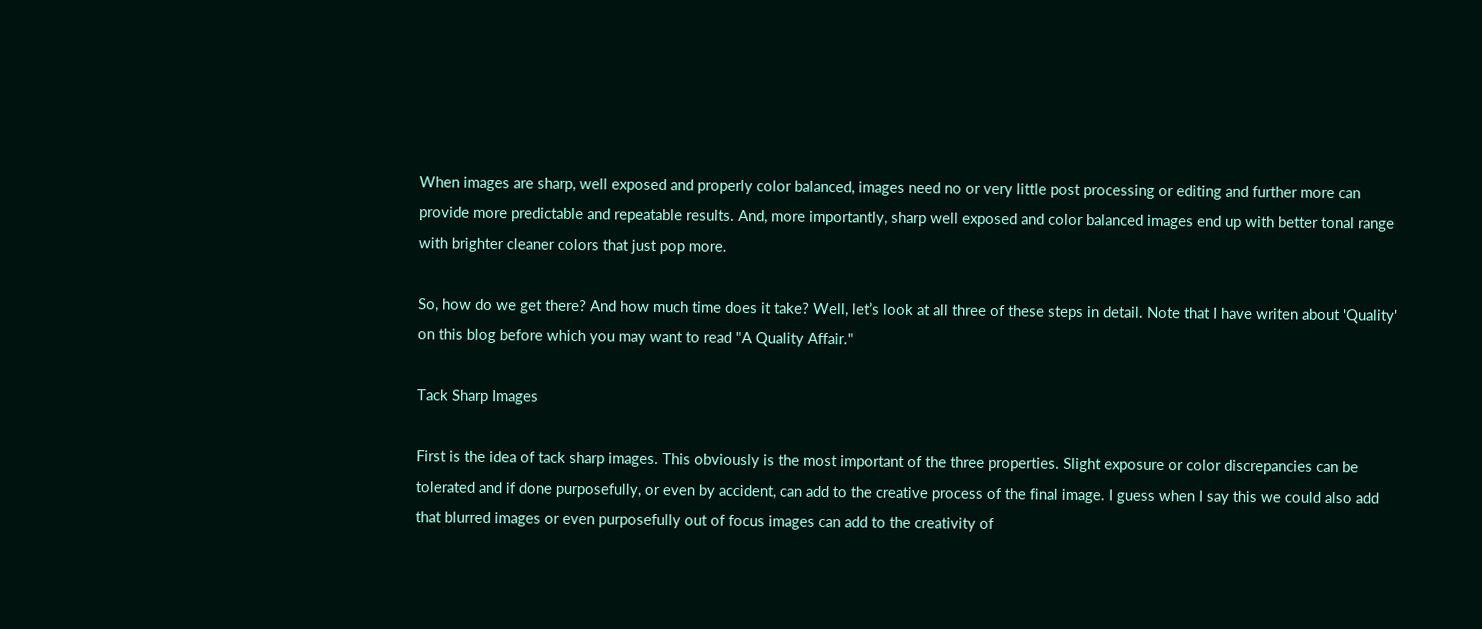When images are sharp, well exposed and properly color balanced, images need no or very little post processing or editing and further more can provide more predictable and repeatable results. And, more importantly, sharp well exposed and color balanced images end up with better tonal range with brighter cleaner colors that just pop more.

So, how do we get there? And how much time does it take? Well, let’s look at all three of these steps in detail. Note that I have writen about 'Quality' on this blog before which you may want to read "A Quality Affair."

Tack Sharp Images

First is the idea of tack sharp images. This obviously is the most important of the three properties. Slight exposure or color discrepancies can be tolerated and if done purposefully, or even by accident, can add to the creative process of the final image. I guess when I say this we could also add that blurred images or even purposefully out of focus images can add to the creativity of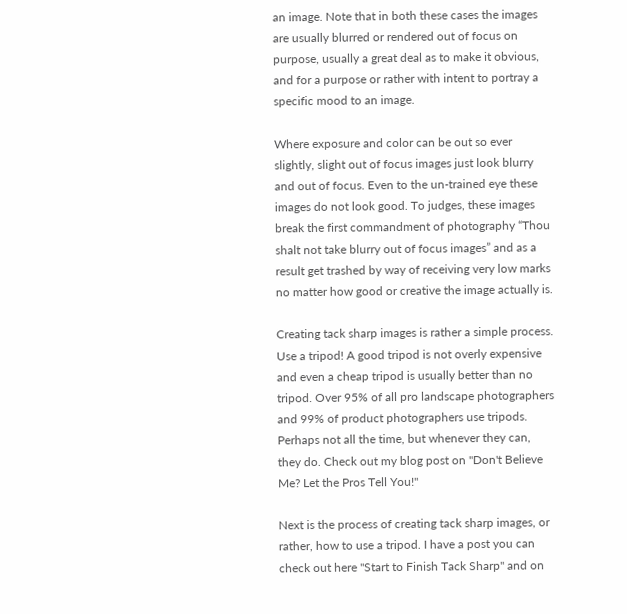an image. Note that in both these cases the images are usually blurred or rendered out of focus on purpose, usually a great deal as to make it obvious, and for a purpose or rather with intent to portray a specific mood to an image.

Where exposure and color can be out so ever slightly, slight out of focus images just look blurry and out of focus. Even to the un-trained eye these images do not look good. To judges, these images break the first commandment of photography “Thou shalt not take blurry out of focus images” and as a result get trashed by way of receiving very low marks no matter how good or creative the image actually is.

Creating tack sharp images is rather a simple process. Use a tripod! A good tripod is not overly expensive and even a cheap tripod is usually better than no tripod. Over 95% of all pro landscape photographers and 99% of product photographers use tripods. Perhaps not all the time, but whenever they can, they do. Check out my blog post on "Don't Believe Me? Let the Pros Tell You!"

Next is the process of creating tack sharp images, or rather, how to use a tripod. I have a post you can check out here "Start to Finish Tack Sharp" and on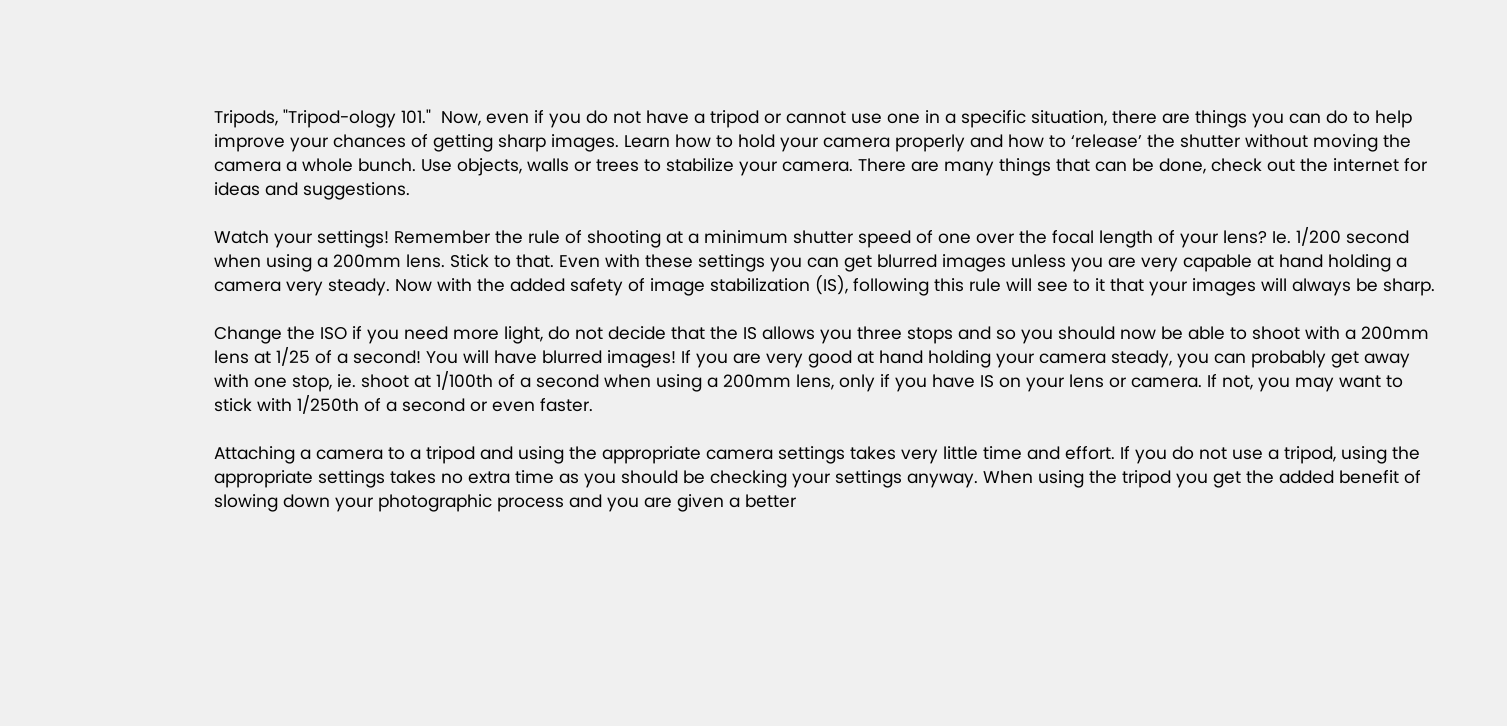Tripods, "Tripod-ology 101."  Now, even if you do not have a tripod or cannot use one in a specific situation, there are things you can do to help improve your chances of getting sharp images. Learn how to hold your camera properly and how to ‘release’ the shutter without moving the camera a whole bunch. Use objects, walls or trees to stabilize your camera. There are many things that can be done, check out the internet for ideas and suggestions.

Watch your settings! Remember the rule of shooting at a minimum shutter speed of one over the focal length of your lens? Ie. 1/200 second when using a 200mm lens. Stick to that. Even with these settings you can get blurred images unless you are very capable at hand holding a camera very steady. Now with the added safety of image stabilization (IS), following this rule will see to it that your images will always be sharp.

Change the ISO if you need more light, do not decide that the IS allows you three stops and so you should now be able to shoot with a 200mm lens at 1/25 of a second! You will have blurred images! If you are very good at hand holding your camera steady, you can probably get away with one stop, ie. shoot at 1/100th of a second when using a 200mm lens, only if you have IS on your lens or camera. If not, you may want to stick with 1/250th of a second or even faster.

Attaching a camera to a tripod and using the appropriate camera settings takes very little time and effort. If you do not use a tripod, using the appropriate settings takes no extra time as you should be checking your settings anyway. When using the tripod you get the added benefit of slowing down your photographic process and you are given a better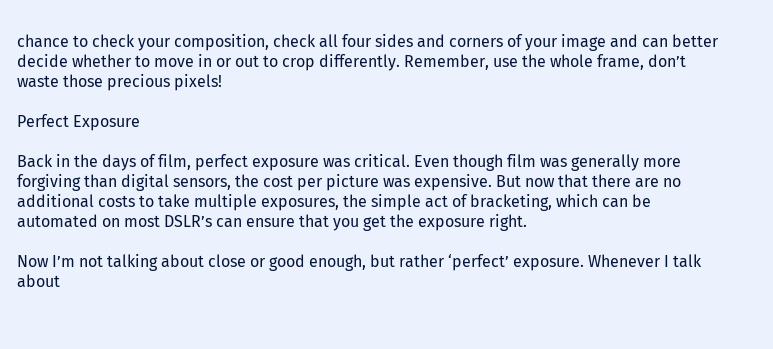chance to check your composition, check all four sides and corners of your image and can better decide whether to move in or out to crop differently. Remember, use the whole frame, don’t waste those precious pixels!

Perfect Exposure

Back in the days of film, perfect exposure was critical. Even though film was generally more forgiving than digital sensors, the cost per picture was expensive. But now that there are no additional costs to take multiple exposures, the simple act of bracketing, which can be automated on most DSLR’s can ensure that you get the exposure right.

Now I’m not talking about close or good enough, but rather ‘perfect’ exposure. Whenever I talk about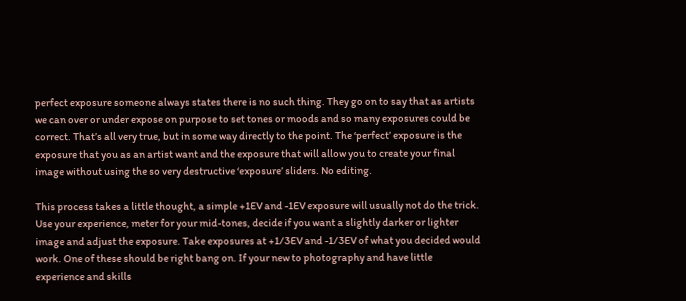perfect exposure someone always states there is no such thing. They go on to say that as artists we can over or under expose on purpose to set tones or moods and so many exposures could be correct. That’s all very true, but in some way directly to the point. The ‘perfect’ exposure is the exposure that you as an artist want and the exposure that will allow you to create your final image without using the so very destructive ‘exposure’ sliders. No editing.

This process takes a little thought, a simple +1EV and -1EV exposure will usually not do the trick. Use your experience, meter for your mid-tones, decide if you want a slightly darker or lighter image and adjust the exposure. Take exposures at +1/3EV and -1/3EV of what you decided would work. One of these should be right bang on. If your new to photography and have little experience and skills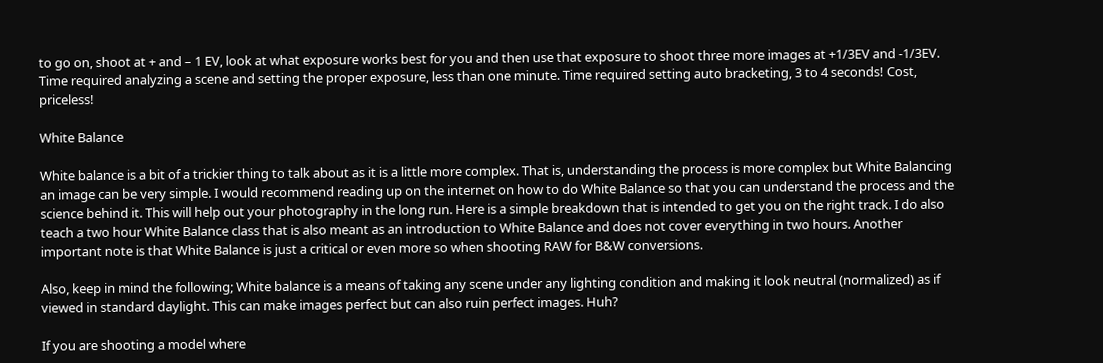to go on, shoot at + and – 1 EV, look at what exposure works best for you and then use that exposure to shoot three more images at +1/3EV and -1/3EV. Time required analyzing a scene and setting the proper exposure, less than one minute. Time required setting auto bracketing, 3 to 4 seconds! Cost, priceless!

White Balance

White balance is a bit of a trickier thing to talk about as it is a little more complex. That is, understanding the process is more complex but White Balancing an image can be very simple. I would recommend reading up on the internet on how to do White Balance so that you can understand the process and the science behind it. This will help out your photography in the long run. Here is a simple breakdown that is intended to get you on the right track. I do also teach a two hour White Balance class that is also meant as an introduction to White Balance and does not cover everything in two hours. Another important note is that White Balance is just a critical or even more so when shooting RAW for B&W conversions.

Also, keep in mind the following; White balance is a means of taking any scene under any lighting condition and making it look neutral (normalized) as if viewed in standard daylight. This can make images perfect but can also ruin perfect images. Huh?

If you are shooting a model where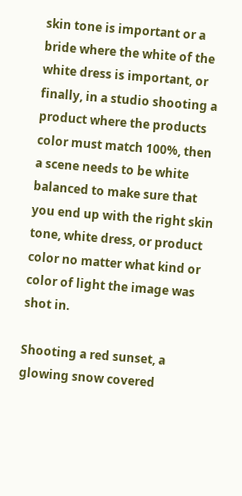skin tone is important or a bride where the white of the white dress is important, or finally, in a studio shooting a product where the products color must match 100%, then a scene needs to be white balanced to make sure that you end up with the right skin tone, white dress, or product color no matter what kind or color of light the image was shot in.

Shooting a red sunset, a glowing snow covered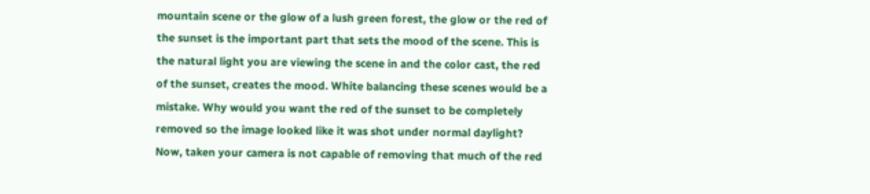mountain scene or the glow of a lush green forest, the glow or the red of the sunset is the important part that sets the mood of the scene. This is the natural light you are viewing the scene in and the color cast, the red of the sunset, creates the mood. White balancing these scenes would be a mistake. Why would you want the red of the sunset to be completely removed so the image looked like it was shot under normal daylight? Now, taken your camera is not capable of removing that much of the red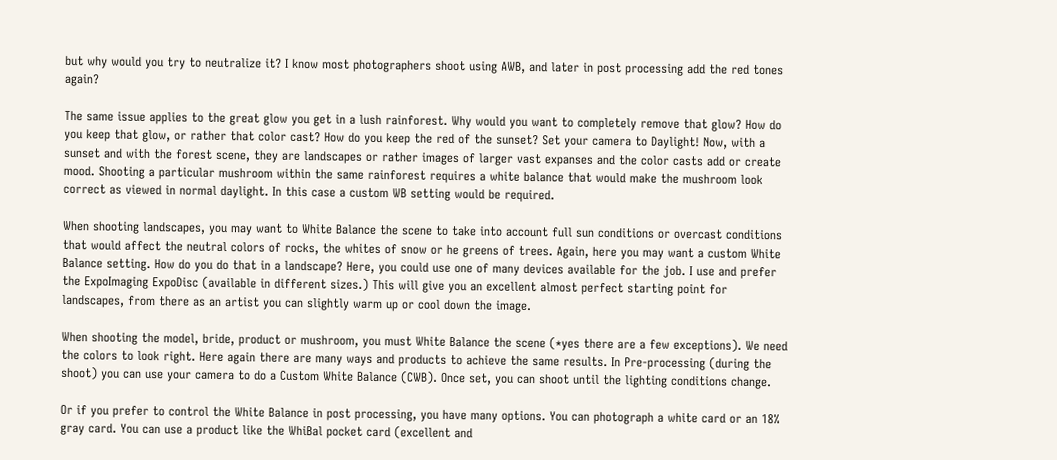but why would you try to neutralize it? I know most photographers shoot using AWB, and later in post processing add the red tones again?

The same issue applies to the great glow you get in a lush rainforest. Why would you want to completely remove that glow? How do you keep that glow, or rather that color cast? How do you keep the red of the sunset? Set your camera to Daylight! Now, with a sunset and with the forest scene, they are landscapes or rather images of larger vast expanses and the color casts add or create mood. Shooting a particular mushroom within the same rainforest requires a white balance that would make the mushroom look correct as viewed in normal daylight. In this case a custom WB setting would be required.

When shooting landscapes, you may want to White Balance the scene to take into account full sun conditions or overcast conditions that would affect the neutral colors of rocks, the whites of snow or he greens of trees. Again, here you may want a custom White Balance setting. How do you do that in a landscape? Here, you could use one of many devices available for the job. I use and prefer the ExpoImaging ExpoDisc (available in different sizes.) This will give you an excellent almost perfect starting point for landscapes, from there as an artist you can slightly warm up or cool down the image.

When shooting the model, bride, product or mushroom, you must White Balance the scene (*yes there are a few exceptions). We need the colors to look right. Here again there are many ways and products to achieve the same results. In Pre-processing (during the shoot) you can use your camera to do a Custom White Balance (CWB). Once set, you can shoot until the lighting conditions change.

Or if you prefer to control the White Balance in post processing, you have many options. You can photograph a white card or an 18% gray card. You can use a product like the WhiBal pocket card (excellent and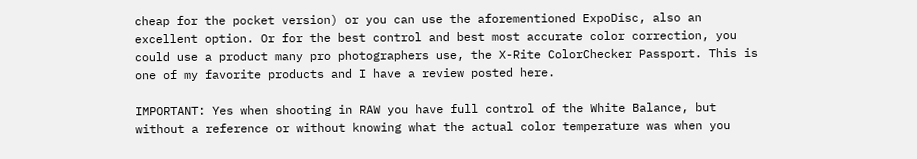cheap for the pocket version) or you can use the aforementioned ExpoDisc, also an excellent option. Or for the best control and best most accurate color correction, you could use a product many pro photographers use, the X-Rite ColorChecker Passport. This is one of my favorite products and I have a review posted here.

IMPORTANT: Yes when shooting in RAW you have full control of the White Balance, but without a reference or without knowing what the actual color temperature was when you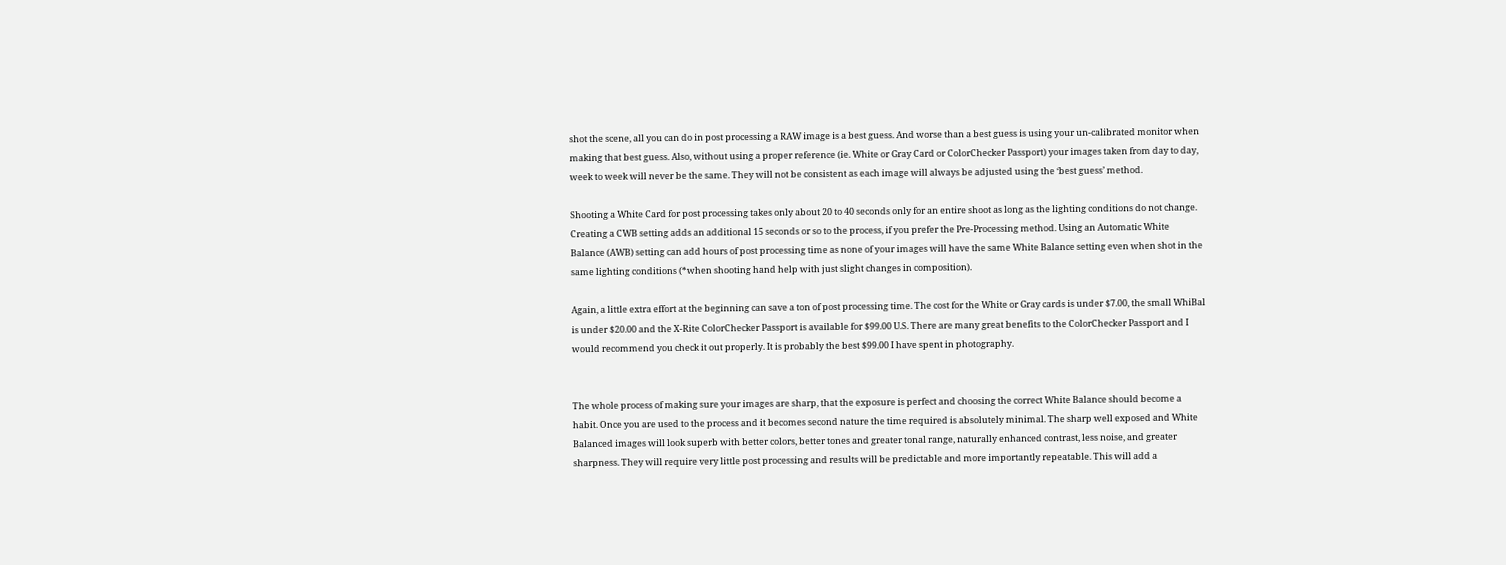shot the scene, all you can do in post processing a RAW image is a best guess. And worse than a best guess is using your un-calibrated monitor when making that best guess. Also, without using a proper reference (ie. White or Gray Card or ColorChecker Passport) your images taken from day to day, week to week will never be the same. They will not be consistent as each image will always be adjusted using the ‘best guess’ method.

Shooting a White Card for post processing takes only about 20 to 40 seconds only for an entire shoot as long as the lighting conditions do not change. Creating a CWB setting adds an additional 15 seconds or so to the process, if you prefer the Pre-Processing method. Using an Automatic White Balance (AWB) setting can add hours of post processing time as none of your images will have the same White Balance setting even when shot in the same lighting conditions (*when shooting hand help with just slight changes in composition).

Again, a little extra effort at the beginning can save a ton of post processing time. The cost for the White or Gray cards is under $7.00, the small WhiBal is under $20.00 and the X-Rite ColorChecker Passport is available for $99.00 U.S. There are many great benefits to the ColorChecker Passport and I would recommend you check it out properly. It is probably the best $99.00 I have spent in photography.


The whole process of making sure your images are sharp, that the exposure is perfect and choosing the correct White Balance should become a habit. Once you are used to the process and it becomes second nature the time required is absolutely minimal. The sharp well exposed and White Balanced images will look superb with better colors, better tones and greater tonal range, naturally enhanced contrast, less noise, and greater sharpness. They will require very little post processing and results will be predictable and more importantly repeatable. This will add a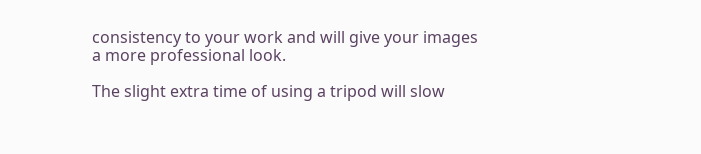consistency to your work and will give your images a more professional look.

The slight extra time of using a tripod will slow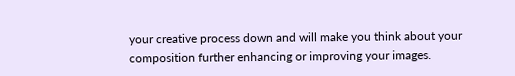your creative process down and will make you think about your composition further enhancing or improving your images.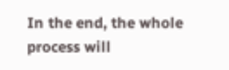In the end, the whole process will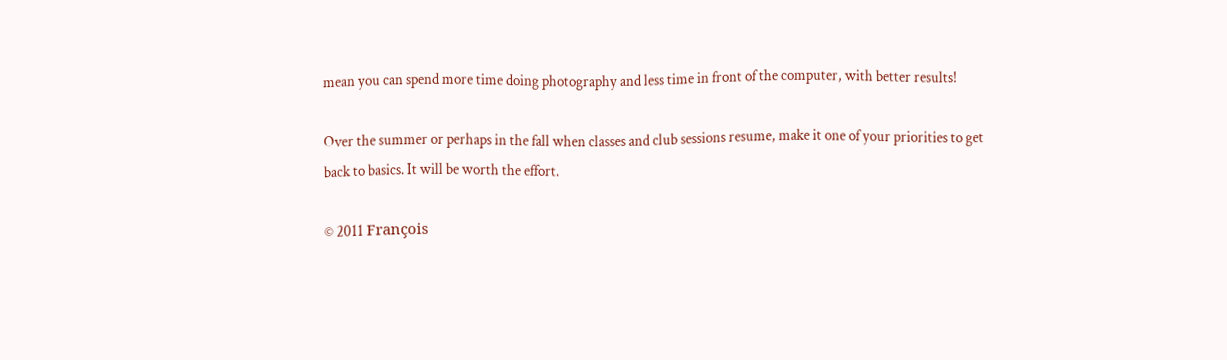mean you can spend more time doing photography and less time in front of the computer, with better results!

Over the summer or perhaps in the fall when classes and club sessions resume, make it one of your priorities to get back to basics. It will be worth the effort.

© 2011 François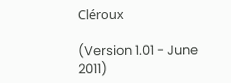Cléroux

(Version 1.01 - June 2011)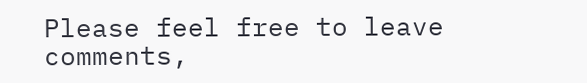Please feel free to leave comments,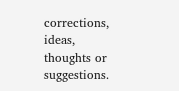corrections, ideas, thoughts or suggestions.